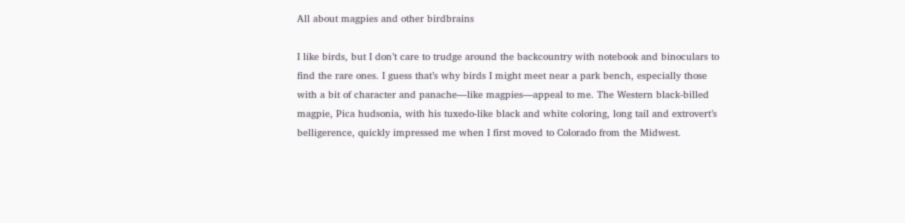All about magpies and other birdbrains

I like birds, but I don’t care to trudge around the backcountry with notebook and binoculars to find the rare ones. I guess that’s why birds I might meet near a park bench, especially those with a bit of character and panache—like magpies—appeal to me. The Western black-billed magpie, Pica hudsonia, with his tuxedo-like black and white coloring, long tail and extrovert’s belligerence, quickly impressed me when I first moved to Colorado from the Midwest.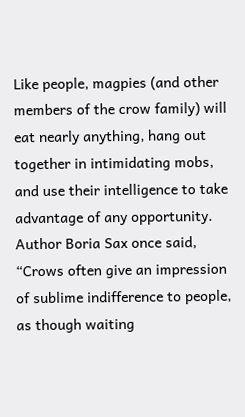Like people, magpies (and other members of the crow family) will eat nearly anything, hang out together in intimidating mobs, and use their intelligence to take advantage of any opportunity. Author Boria Sax once said, “Crows often give an impression of sublime indifference to people, as though waiting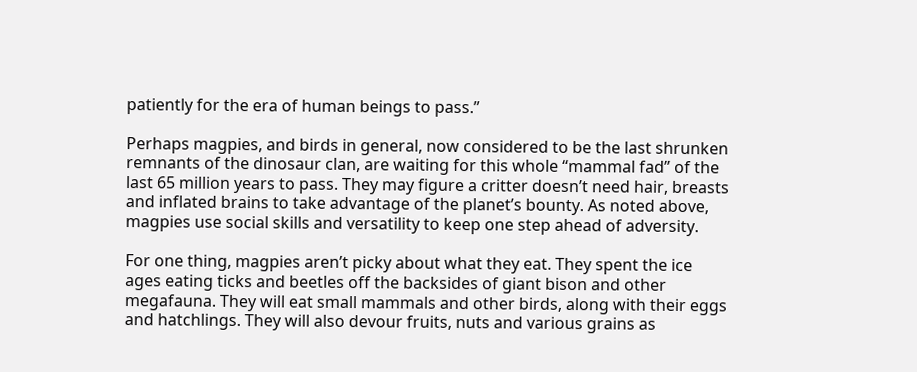patiently for the era of human beings to pass.”

Perhaps magpies, and birds in general, now considered to be the last shrunken remnants of the dinosaur clan, are waiting for this whole “mammal fad” of the last 65 million years to pass. They may figure a critter doesn’t need hair, breasts and inflated brains to take advantage of the planet’s bounty. As noted above, magpies use social skills and versatility to keep one step ahead of adversity.

For one thing, magpies aren’t picky about what they eat. They spent the ice ages eating ticks and beetles off the backsides of giant bison and other megafauna. They will eat small mammals and other birds, along with their eggs and hatchlings. They will also devour fruits, nuts and various grains as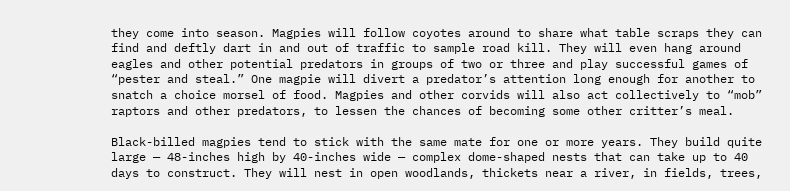they come into season. Magpies will follow coyotes around to share what table scraps they can find and deftly dart in and out of traffic to sample road kill. They will even hang around eagles and other potential predators in groups of two or three and play successful games of “pester and steal.” One magpie will divert a predator’s attention long enough for another to snatch a choice morsel of food. Magpies and other corvids will also act collectively to “mob” raptors and other predators, to lessen the chances of becoming some other critter’s meal.

Black-billed magpies tend to stick with the same mate for one or more years. They build quite large — 48-inches high by 40-inches wide — complex dome-shaped nests that can take up to 40 days to construct. They will nest in open woodlands, thickets near a river, in fields, trees,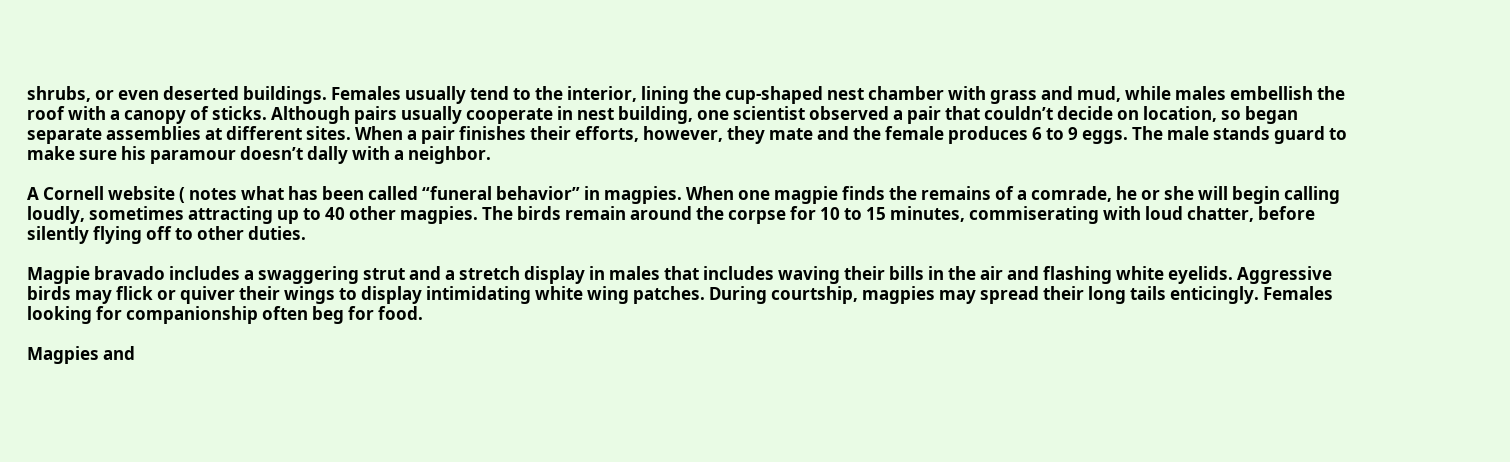shrubs, or even deserted buildings. Females usually tend to the interior, lining the cup-shaped nest chamber with grass and mud, while males embellish the roof with a canopy of sticks. Although pairs usually cooperate in nest building, one scientist observed a pair that couldn’t decide on location, so began separate assemblies at different sites. When a pair finishes their efforts, however, they mate and the female produces 6 to 9 eggs. The male stands guard to make sure his paramour doesn’t dally with a neighbor.

A Cornell website ( notes what has been called “funeral behavior” in magpies. When one magpie finds the remains of a comrade, he or she will begin calling loudly, sometimes attracting up to 40 other magpies. The birds remain around the corpse for 10 to 15 minutes, commiserating with loud chatter, before silently flying off to other duties.

Magpie bravado includes a swaggering strut and a stretch display in males that includes waving their bills in the air and flashing white eyelids. Aggressive birds may flick or quiver their wings to display intimidating white wing patches. During courtship, magpies may spread their long tails enticingly. Females looking for companionship often beg for food.

Magpies and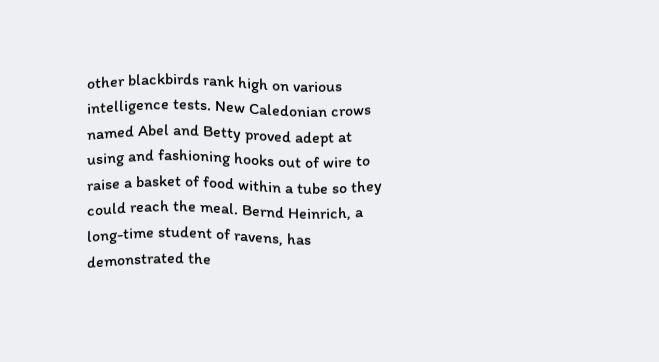other blackbirds rank high on various intelligence tests. New Caledonian crows named Abel and Betty proved adept at using and fashioning hooks out of wire to raise a basket of food within a tube so they could reach the meal. Bernd Heinrich, a long-time student of ravens, has demonstrated the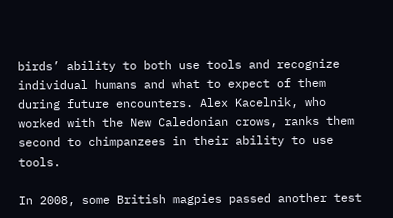birds’ ability to both use tools and recognize individual humans and what to expect of them during future encounters. Alex Kacelnik, who worked with the New Caledonian crows, ranks them second to chimpanzees in their ability to use tools.

In 2008, some British magpies passed another test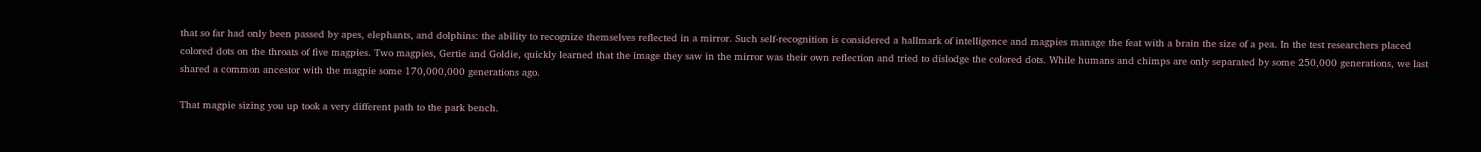that so far had only been passed by apes, elephants, and dolphins: the ability to recognize themselves reflected in a mirror. Such self-recognition is considered a hallmark of intelligence and magpies manage the feat with a brain the size of a pea. In the test researchers placed colored dots on the throats of five magpies. Two magpies, Gertie and Goldie, quickly learned that the image they saw in the mirror was their own reflection and tried to dislodge the colored dots. While humans and chimps are only separated by some 250,000 generations, we last shared a common ancestor with the magpie some 170,000,000 generations ago.

That magpie sizing you up took a very different path to the park bench.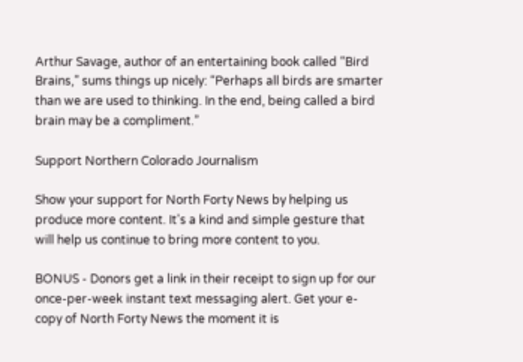Arthur Savage, author of an entertaining book called “Bird Brains,” sums things up nicely: “Perhaps all birds are smarter than we are used to thinking. In the end, being called a bird brain may be a compliment.”

Support Northern Colorado Journalism

Show your support for North Forty News by helping us produce more content. It's a kind and simple gesture that will help us continue to bring more content to you.

BONUS - Donors get a link in their receipt to sign up for our once-per-week instant text messaging alert. Get your e-copy of North Forty News the moment it is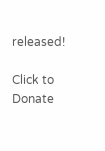released!

Click to Donate